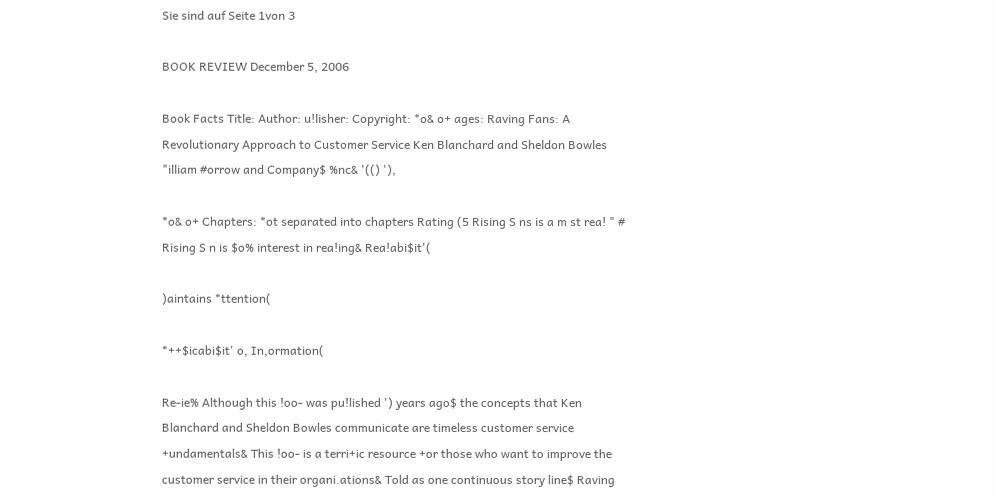Sie sind auf Seite 1von 3

BOOK REVIEW December 5, 2006

Book Facts Title: Author: u!lisher: Copyright: *o& o+ ages: Raving Fans: A Revolutionary Approach to Customer Service Ken Blanchard and Sheldon Bowles "illiam #orrow and Company$ %nc& '(() '),

*o& o+ Chapters: *ot separated into chapters Rating (5 Rising S ns is a m st rea! " # Rising S n is $o% interest in rea!ing& Rea!abi$it'(

)aintains *ttention(

*++$icabi$it' o, In,ormation(

Re-ie% Although this !oo- was pu!lished ') years ago$ the concepts that Ken Blanchard and Sheldon Bowles communicate are timeless customer service +undamentals& This !oo- is a terri+ic resource +or those who want to improve the customer service in their organi.ations& Told as one continuous story line$ Raving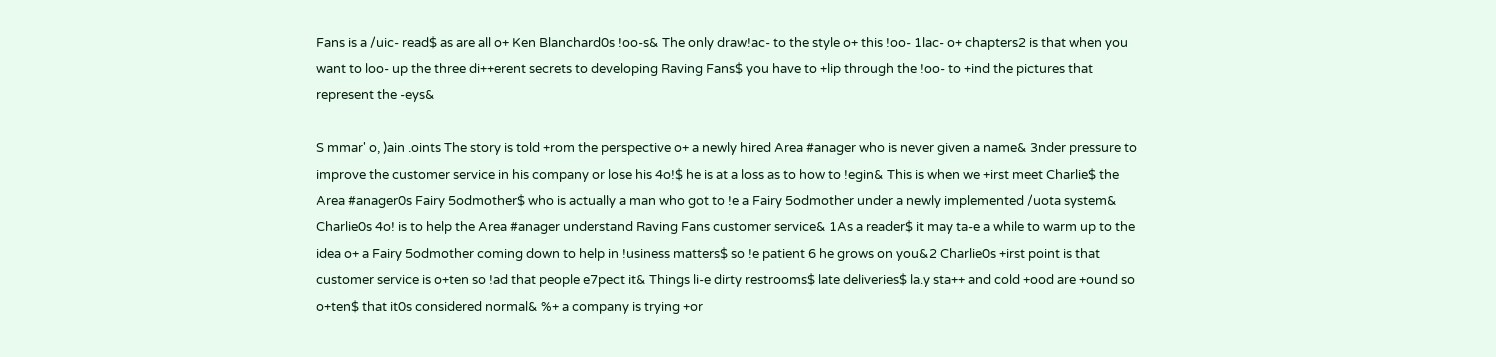Fans is a /uic- read$ as are all o+ Ken Blanchard0s !oo-s& The only draw!ac- to the style o+ this !oo- 1lac- o+ chapters2 is that when you want to loo- up the three di++erent secrets to developing Raving Fans$ you have to +lip through the !oo- to +ind the pictures that represent the -eys&

S mmar' o, )ain .oints The story is told +rom the perspective o+ a newly hired Area #anager who is never given a name& 3nder pressure to improve the customer service in his company or lose his 4o!$ he is at a loss as to how to !egin& This is when we +irst meet Charlie$ the Area #anager0s Fairy 5odmother$ who is actually a man who got to !e a Fairy 5odmother under a newly implemented /uota system& Charlie0s 4o! is to help the Area #anager understand Raving Fans customer service& 1As a reader$ it may ta-e a while to warm up to the idea o+ a Fairy 5odmother coming down to help in !usiness matters$ so !e patient 6 he grows on you&2 Charlie0s +irst point is that customer service is o+ten so !ad that people e7pect it& Things li-e dirty restrooms$ late deliveries$ la.y sta++ and cold +ood are +ound so o+ten$ that it0s considered normal& %+ a company is trying +or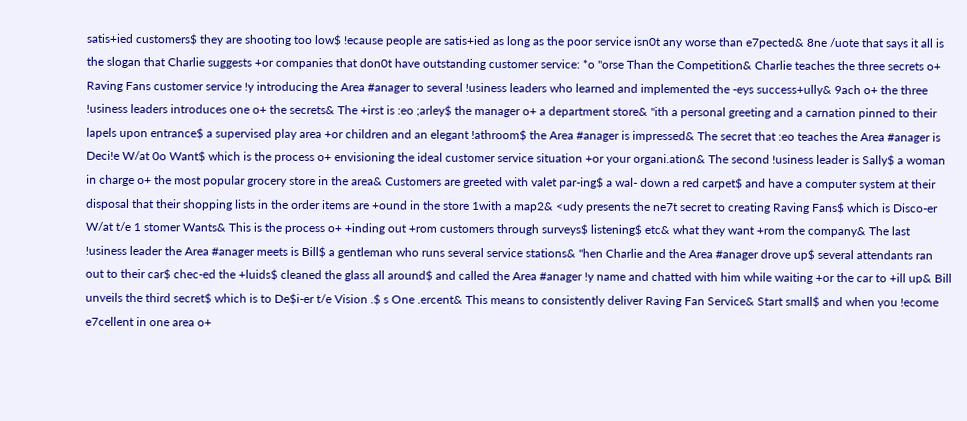satis+ied customers$ they are shooting too low$ !ecause people are satis+ied as long as the poor service isn0t any worse than e7pected& 8ne /uote that says it all is the slogan that Charlie suggests +or companies that don0t have outstanding customer service: *o "orse Than the Competition& Charlie teaches the three secrets o+ Raving Fans customer service !y introducing the Area #anager to several !usiness leaders who learned and implemented the -eys success+ully& 9ach o+ the three !usiness leaders introduces one o+ the secrets& The +irst is :eo ;arley$ the manager o+ a department store& "ith a personal greeting and a carnation pinned to their lapels upon entrance$ a supervised play area +or children and an elegant !athroom$ the Area #anager is impressed& The secret that :eo teaches the Area #anager is Deci!e W/at 0o Want$ which is the process o+ envisioning the ideal customer service situation +or your organi.ation& The second !usiness leader is Sally$ a woman in charge o+ the most popular grocery store in the area& Customers are greeted with valet par-ing$ a wal- down a red carpet$ and have a computer system at their disposal that their shopping lists in the order items are +ound in the store 1with a map2& <udy presents the ne7t secret to creating Raving Fans$ which is Disco-er W/at t/e 1 stomer Wants& This is the process o+ +inding out +rom customers through surveys$ listening$ etc& what they want +rom the company& The last !usiness leader the Area #anager meets is Bill$ a gentleman who runs several service stations& "hen Charlie and the Area #anager drove up$ several attendants ran out to their car$ chec-ed the +luids$ cleaned the glass all around$ and called the Area #anager !y name and chatted with him while waiting +or the car to +ill up& Bill unveils the third secret$ which is to De$i-er t/e Vision .$ s One .ercent& This means to consistently deliver Raving Fan Service& Start small$ and when you !ecome e7cellent in one area o+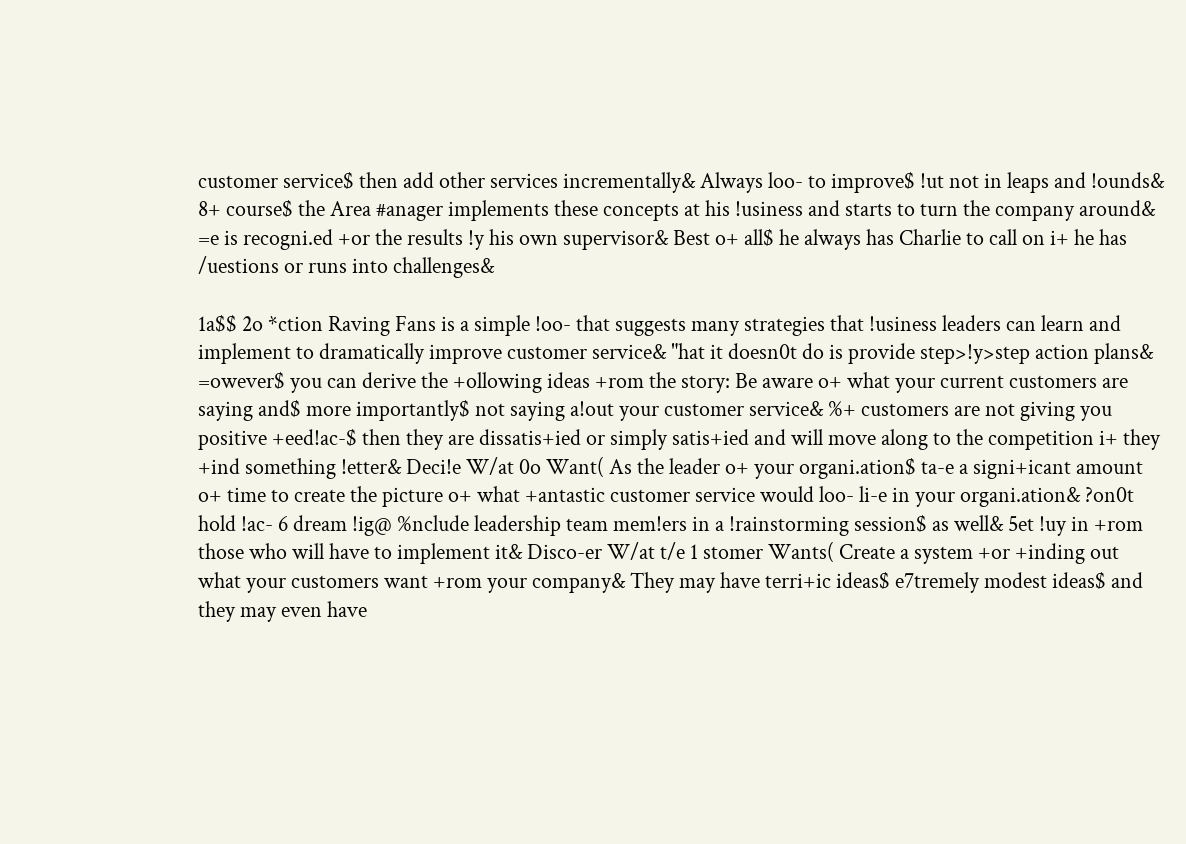customer service$ then add other services incrementally& Always loo- to improve$ !ut not in leaps and !ounds& 8+ course$ the Area #anager implements these concepts at his !usiness and starts to turn the company around& =e is recogni.ed +or the results !y his own supervisor& Best o+ all$ he always has Charlie to call on i+ he has /uestions or runs into challenges&

1a$$ 2o *ction Raving Fans is a simple !oo- that suggests many strategies that !usiness leaders can learn and implement to dramatically improve customer service& "hat it doesn0t do is provide step>!y>step action plans& =owever$ you can derive the +ollowing ideas +rom the story: Be aware o+ what your current customers are saying and$ more importantly$ not saying a!out your customer service& %+ customers are not giving you positive +eed!ac-$ then they are dissatis+ied or simply satis+ied and will move along to the competition i+ they +ind something !etter& Deci!e W/at 0o Want( As the leader o+ your organi.ation$ ta-e a signi+icant amount o+ time to create the picture o+ what +antastic customer service would loo- li-e in your organi.ation& ?on0t hold !ac- 6 dream !ig@ %nclude leadership team mem!ers in a !rainstorming session$ as well& 5et !uy in +rom those who will have to implement it& Disco-er W/at t/e 1 stomer Wants( Create a system +or +inding out what your customers want +rom your company& They may have terri+ic ideas$ e7tremely modest ideas$ and they may even have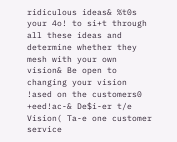ridiculous ideas& %t0s your 4o! to si+t through all these ideas and determine whether they mesh with your own vision& Be open to changing your vision !ased on the customers0 +eed!ac-& De$i-er t/e Vision( Ta-e one customer service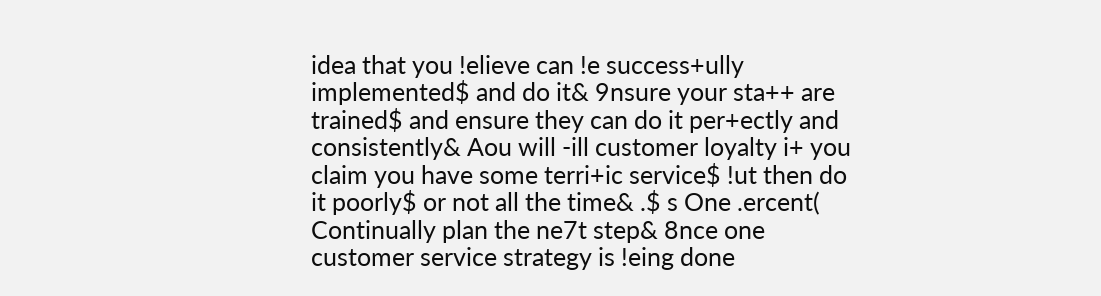idea that you !elieve can !e success+ully implemented$ and do it& 9nsure your sta++ are trained$ and ensure they can do it per+ectly and consistently& Aou will -ill customer loyalty i+ you claim you have some terri+ic service$ !ut then do it poorly$ or not all the time& .$ s One .ercent( Continually plan the ne7t step& 8nce one customer service strategy is !eing done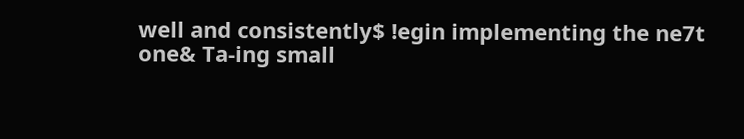well and consistently$ !egin implementing the ne7t one& Ta-ing small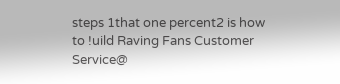steps 1that one percent2 is how to !uild Raving Fans Customer Service@